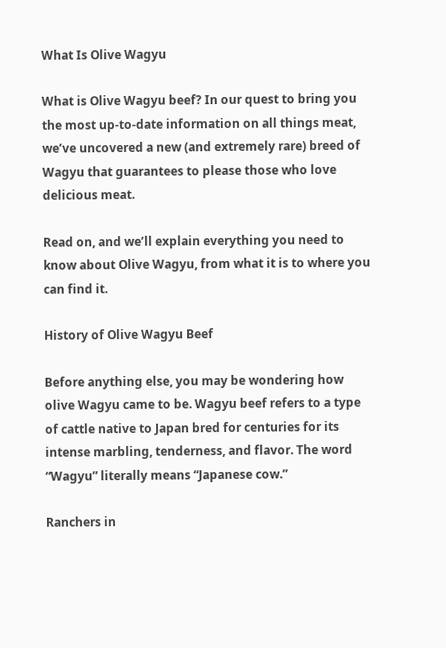What Is Olive Wagyu

What is Olive Wagyu beef? In our quest to bring you the most up-to-date information on all things meat, we’ve uncovered a new (and extremely rare) breed of Wagyu that guarantees to please those who love delicious meat.

Read on, and we’ll explain everything you need to know about Olive Wagyu, from what it is to where you can find it.

History of Olive Wagyu Beef

Before anything else, you may be wondering how olive Wagyu came to be. Wagyu beef refers to a type of cattle native to Japan bred for centuries for its intense marbling, tenderness, and flavor. The word “Wagyu” literally means “Japanese cow.”

Ranchers in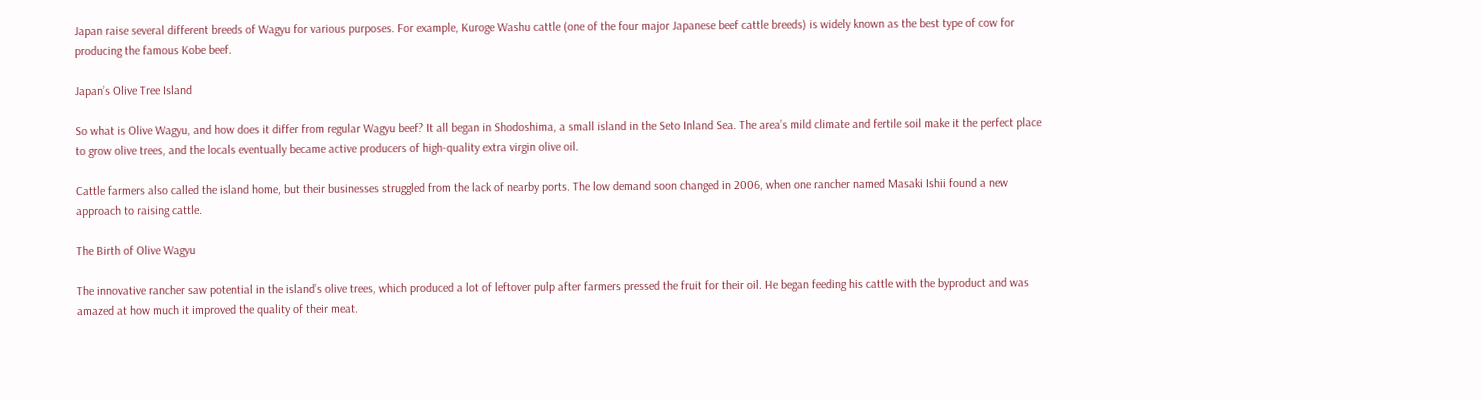Japan raise several different breeds of Wagyu for various purposes. For example, Kuroge Washu cattle (one of the four major Japanese beef cattle breeds) is widely known as the best type of cow for producing the famous Kobe beef.

Japan’s Olive Tree Island

So what is Olive Wagyu, and how does it differ from regular Wagyu beef? It all began in Shodoshima, a small island in the Seto Inland Sea. The area’s mild climate and fertile soil make it the perfect place to grow olive trees, and the locals eventually became active producers of high-quality extra virgin olive oil.

Cattle farmers also called the island home, but their businesses struggled from the lack of nearby ports. The low demand soon changed in 2006, when one rancher named Masaki Ishii found a new approach to raising cattle.

The Birth of Olive Wagyu

The innovative rancher saw potential in the island’s olive trees, which produced a lot of leftover pulp after farmers pressed the fruit for their oil. He began feeding his cattle with the byproduct and was amazed at how much it improved the quality of their meat.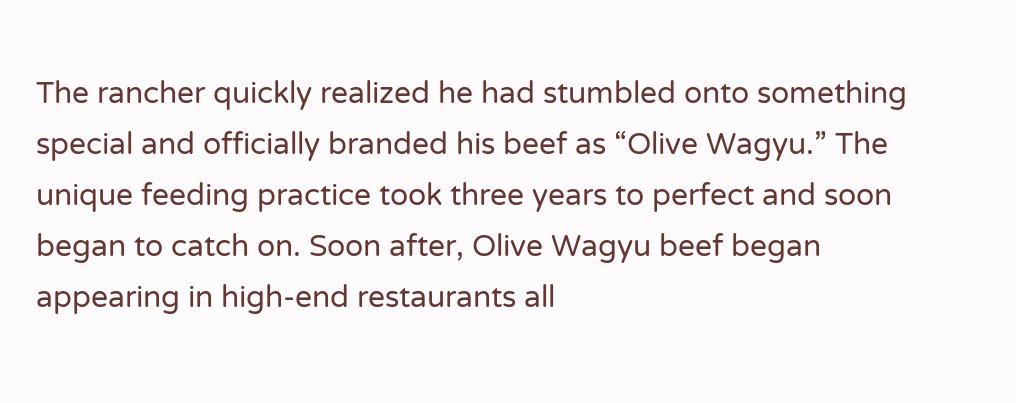The rancher quickly realized he had stumbled onto something special and officially branded his beef as “Olive Wagyu.” The unique feeding practice took three years to perfect and soon began to catch on. Soon after, Olive Wagyu beef began appearing in high-end restaurants all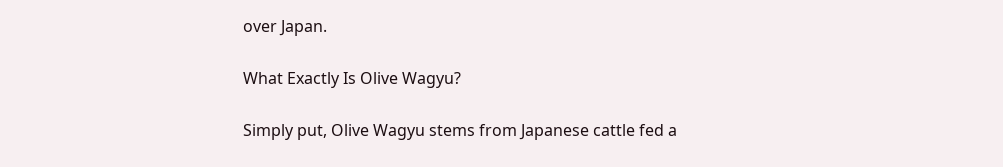over Japan.

What Exactly Is Olive Wagyu?

Simply put, Olive Wagyu stems from Japanese cattle fed a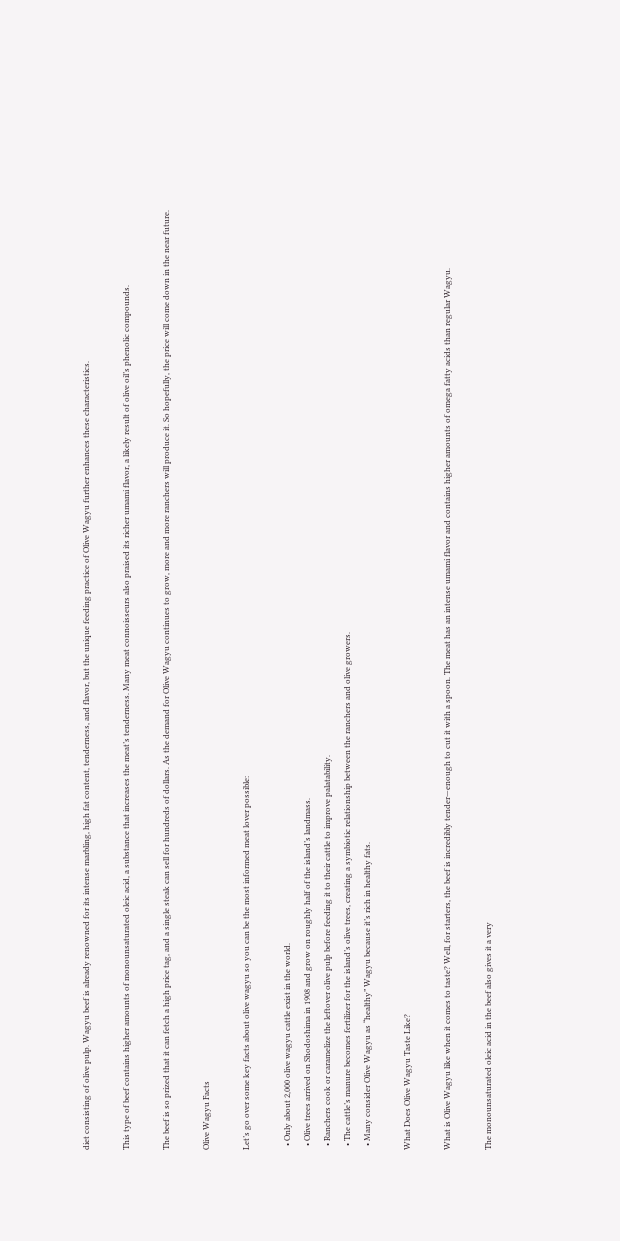diet consisting of olive pulp. Wagyu beef is already renowned for its intense marbling, high fat content, tenderness, and flavor, but the unique feeding practice of Olive Wagyu further enhances these characteristics.

This type of beef contains higher amounts of monounsaturated oleic acid, a substance that increases the meat’s tenderness. Many meat connoisseurs also praised its richer umami flavor, a likely result of olive oil’s phenolic compounds.

The beef is so prized that it can fetch a high price tag, and a single steak can sell for hundreds of dollars. As the demand for Olive Wagyu continues to grow, more and more ranchers will produce it. So hopefully, the price will come down in the near future.

Olive Wagyu Facts

Let’s go over some key facts about olive wagyu so you can be the most informed meat lover possible:

  • Only about 2,000 olive wagyu cattle exist in the world.
  • Olive trees arrived on Shodoshima in 1908 and grow on roughly half of the island’s landmass.
  • Ranchers cook or caramelize the leftover olive pulp before feeding it to their cattle to improve palatability.
  • The cattle’s manure becomes fertilizer for the island’s olive trees, creating a symbiotic relationship between the ranchers and olive growers.
  • Many consider Olive Wagyu as “healthy” Wagyu because it’s rich in healthy fats.

What Does Olive Wagyu Taste Like?

What is Olive Wagyu like when it comes to taste? Well, for starters, the beef is incredibly tender—enough to cut it with a spoon. The meat has an intense umami flavor and contains higher amounts of omega fatty acids than regular Wagyu.

The monounsaturated oleic acid in the beef also gives it a very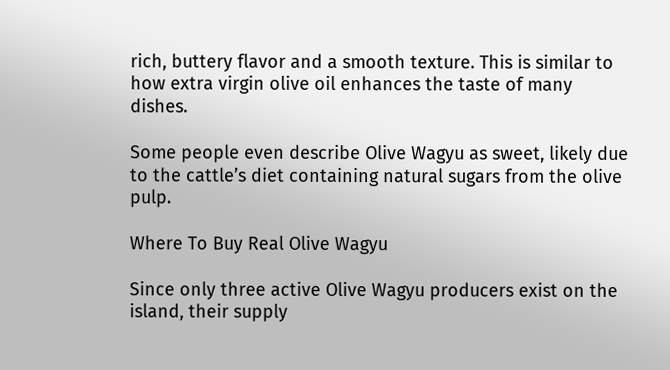rich, buttery flavor and a smooth texture. This is similar to how extra virgin olive oil enhances the taste of many dishes.

Some people even describe Olive Wagyu as sweet, likely due to the cattle’s diet containing natural sugars from the olive pulp.

Where To Buy Real Olive Wagyu

Since only three active Olive Wagyu producers exist on the island, their supply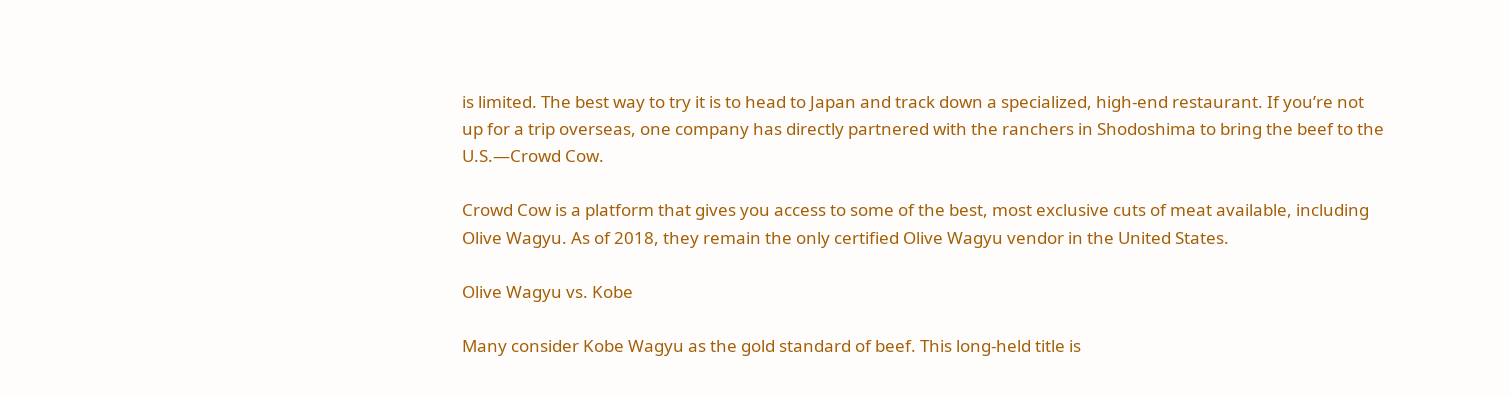is limited. The best way to try it is to head to Japan and track down a specialized, high-end restaurant. If you’re not up for a trip overseas, one company has directly partnered with the ranchers in Shodoshima to bring the beef to the U.S.—Crowd Cow.

Crowd Cow is a platform that gives you access to some of the best, most exclusive cuts of meat available, including Olive Wagyu. As of 2018, they remain the only certified Olive Wagyu vendor in the United States.

Olive Wagyu vs. Kobe

Many consider Kobe Wagyu as the gold standard of beef. This long-held title is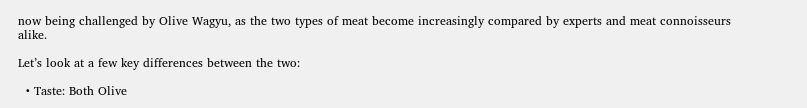now being challenged by Olive Wagyu, as the two types of meat become increasingly compared by experts and meat connoisseurs alike.

Let’s look at a few key differences between the two:

  • Taste: Both Olive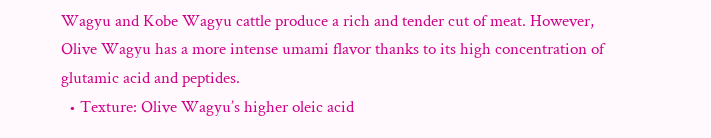Wagyu and Kobe Wagyu cattle produce a rich and tender cut of meat. However, Olive Wagyu has a more intense umami flavor thanks to its high concentration of glutamic acid and peptides.
  • Texture: Olive Wagyu’s higher oleic acid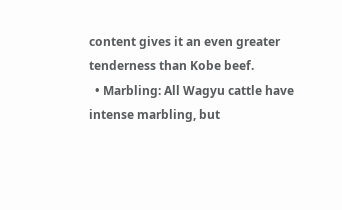content gives it an even greater tenderness than Kobe beef.
  • Marbling: All Wagyu cattle have intense marbling, but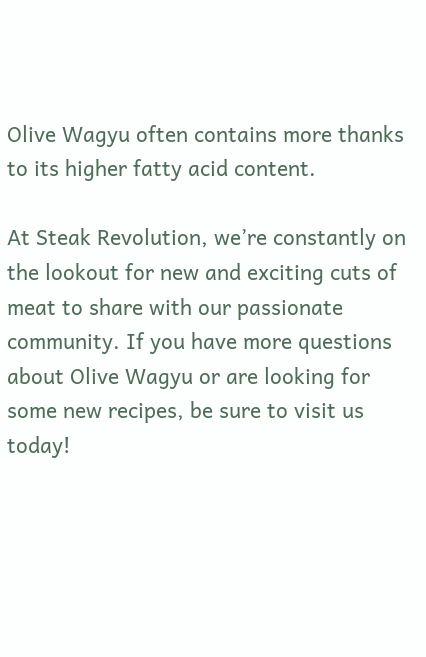Olive Wagyu often contains more thanks to its higher fatty acid content.

At Steak Revolution, we’re constantly on the lookout for new and exciting cuts of meat to share with our passionate community. If you have more questions about Olive Wagyu or are looking for some new recipes, be sure to visit us today!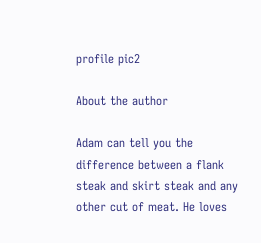profile pic2

About the author

Adam can tell you the difference between a flank steak and skirt steak and any other cut of meat. He loves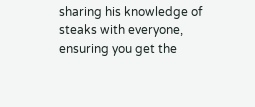sharing his knowledge of steaks with everyone, ensuring you get the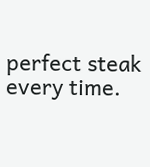perfect steak every time.